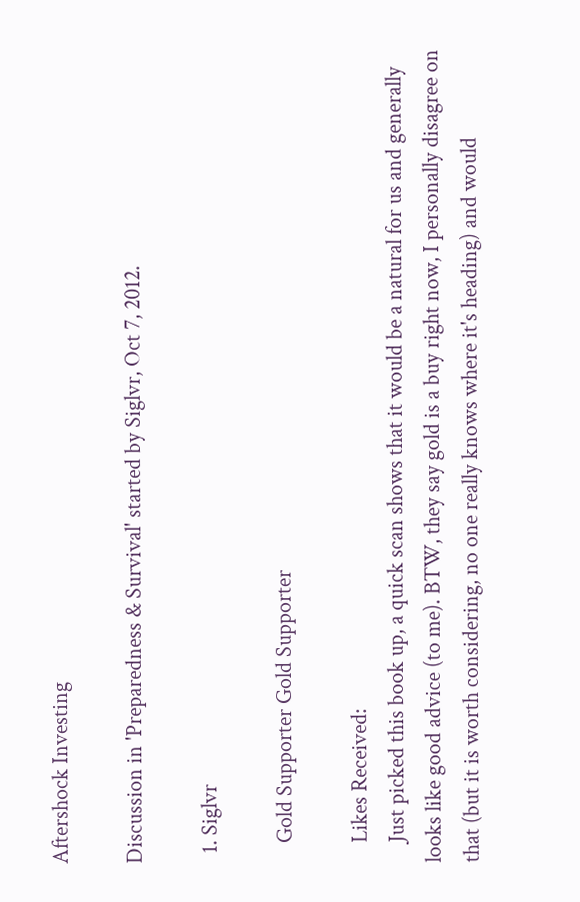Aftershock Investing

Discussion in 'Preparedness & Survival' started by Siglvr, Oct 7, 2012.

  1. Siglvr

    Gold Supporter Gold Supporter

    Likes Received:
    Just picked this book up, a quick scan shows that it would be a natural for us and generally looks like good advice (to me). BTW, they say gold is a buy right now, I personally disagree on that (but it is worth considering, no one really knows where it's heading) and would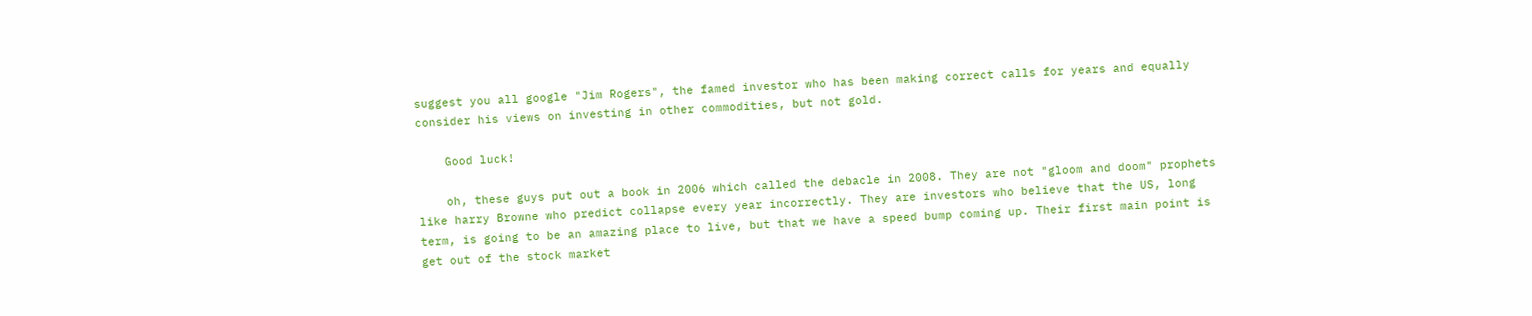suggest you all google "Jim Rogers", the famed investor who has been making correct calls for years and equally consider his views on investing in other commodities, but not gold.

    Good luck!

    oh, these guys put out a book in 2006 which called the debacle in 2008. They are not "gloom and doom" prophets like harry Browne who predict collapse every year incorrectly. They are investors who believe that the US, long term, is going to be an amazing place to live, but that we have a speed bump coming up. Their first main point is get out of the stock market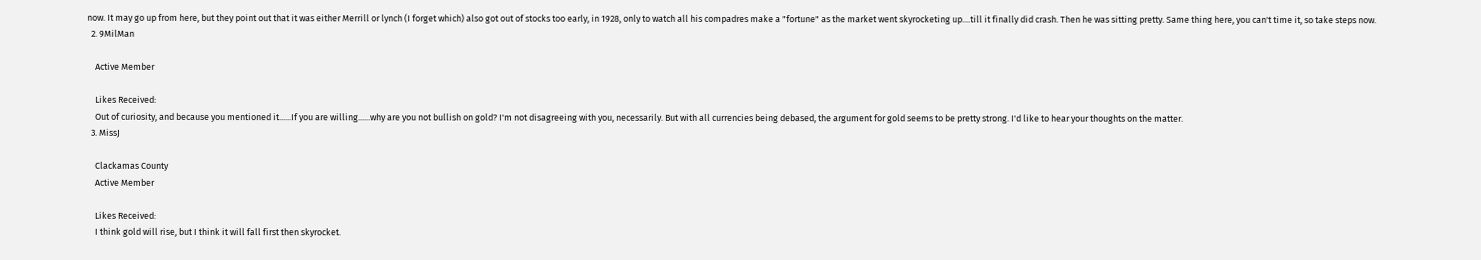now. It may go up from here, but they point out that it was either Merrill or lynch (I forget which) also got out of stocks too early, in 1928, only to watch all his compadres make a "fortune" as the market went skyrocketing up....till it finally did crash. Then he was sitting pretty. Same thing here, you can't time it, so take steps now.
  2. 9MilMan

    Active Member

    Likes Received:
    Out of curiosity, and because you mentioned it......If you are willing......why are you not bullish on gold? I'm not disagreeing with you, necessarily. But with all currencies being debased, the argument for gold seems to be pretty strong. I'd like to hear your thoughts on the matter.
  3. MissJ

    Clackamas County
    Active Member

    Likes Received:
    I think gold will rise, but I think it will fall first then skyrocket.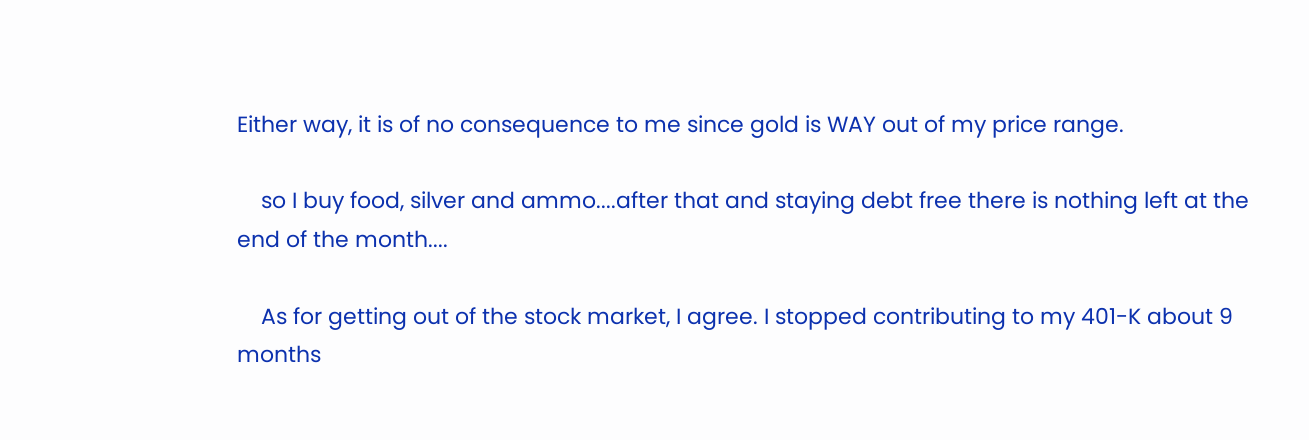Either way, it is of no consequence to me since gold is WAY out of my price range.

    so I buy food, silver and ammo....after that and staying debt free there is nothing left at the end of the month....

    As for getting out of the stock market, I agree. I stopped contributing to my 401-K about 9 months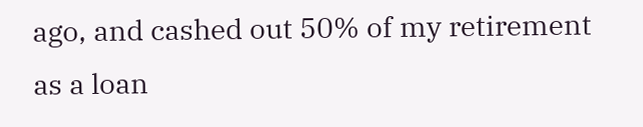ago, and cashed out 50% of my retirement as a loan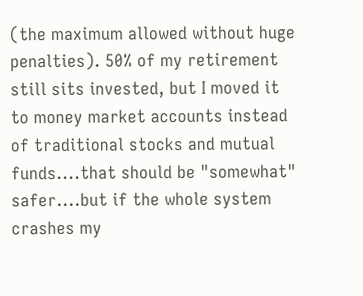(the maximum allowed without huge penalties). 50% of my retirement still sits invested, but I moved it to money market accounts instead of traditional stocks and mutual funds....that should be "somewhat" safer....but if the whole system crashes my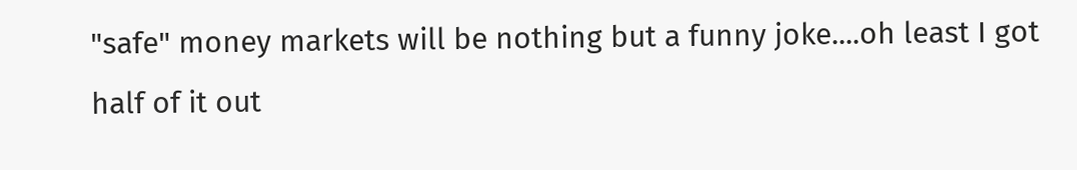"safe" money markets will be nothing but a funny joke....oh least I got half of it out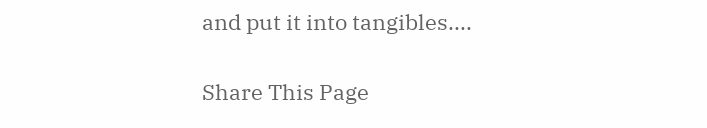and put it into tangibles....

Share This Page